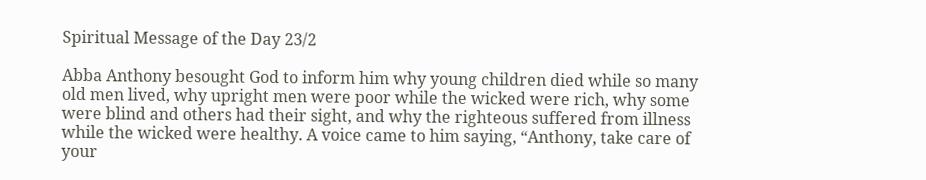Spiritual Message of the Day 23/2

Abba Anthony besought God to inform him why young children died while so many old men lived, why upright men were poor while the wicked were rich, why some were blind and others had their sight, and why the righteous suffered from illness while the wicked were healthy. A voice came to him saying, “Anthony, take care of your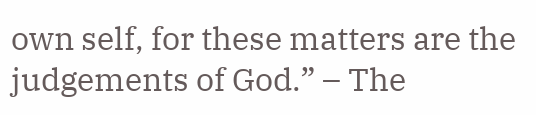own self, for these matters are the judgements of God.” – The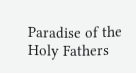Paradise of the Holy Fathers